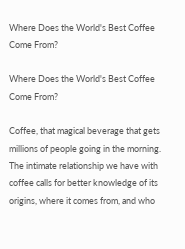Where Does the World's Best Coffee Come From?

Where Does the World's Best Coffee Come From?

Coffee, that magical beverage that gets millions of people going in the morning. The intimate relationship we have with coffee calls for better knowledge of its origins, where it comes from, and who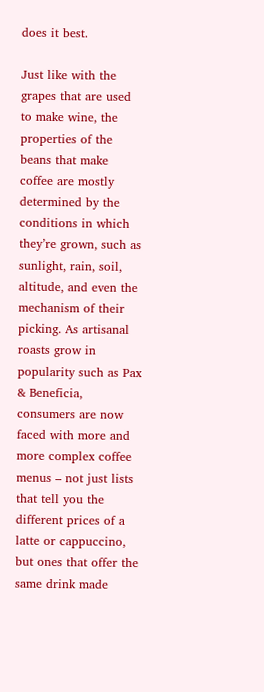does it best.

Just like with the grapes that are used to make wine, the properties of the beans that make coffee are mostly determined by the conditions in which they’re grown, such as sunlight, rain, soil, altitude, and even the mechanism of their picking. As artisanal roasts grow in popularity such as Pax & Beneficia, consumers are now faced with more and more complex coffee menus – not just lists that tell you the different prices of a latte or cappuccino, but ones that offer the same drink made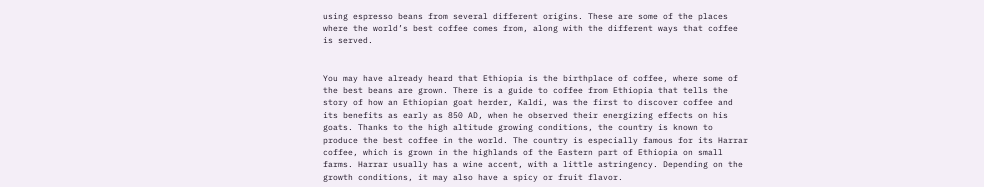using espresso beans from several different origins. These are some of the places where the world’s best coffee comes from, along with the different ways that coffee is served.


You may have already heard that Ethiopia is the birthplace of coffee, where some of the best beans are grown. There is a guide to coffee from Ethiopia that tells the story of how an Ethiopian goat herder, Kaldi, was the first to discover coffee and its benefits as early as 850 AD, when he observed their energizing effects on his goats. Thanks to the high altitude growing conditions, the country is known to produce the best coffee in the world. The country is especially famous for its Harrar coffee, which is grown in the highlands of the Eastern part of Ethiopia on small farms. Harrar usually has a wine accent, with a little astringency. Depending on the growth conditions, it may also have a spicy or fruit flavor.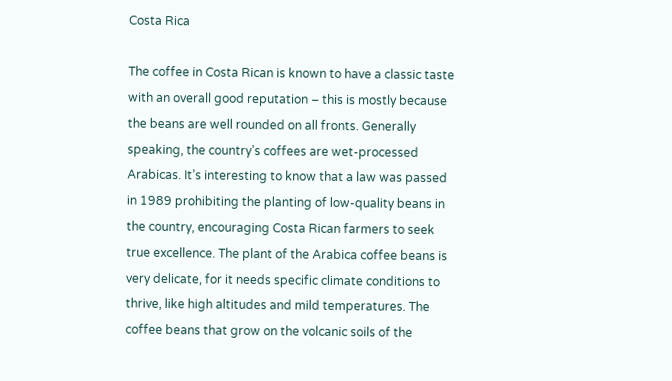Costa Rica

The coffee in Costa Rican is known to have a classic taste with an overall good reputation – this is mostly because the beans are well rounded on all fronts. Generally speaking, the country’s coffees are wet-processed Arabicas. It’s interesting to know that a law was passed in 1989 prohibiting the planting of low-quality beans in the country, encouraging Costa Rican farmers to seek true excellence. The plant of the Arabica coffee beans is very delicate, for it needs specific climate conditions to thrive, like high altitudes and mild temperatures. The coffee beans that grow on the volcanic soils of the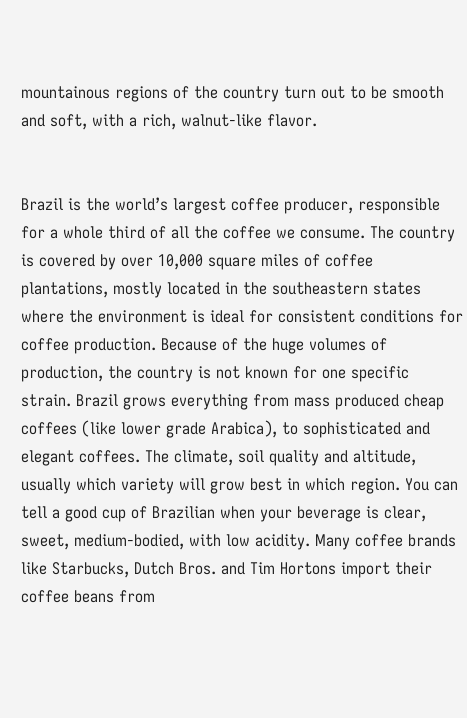mountainous regions of the country turn out to be smooth and soft, with a rich, walnut-like flavor.


Brazil is the world’s largest coffee producer, responsible for a whole third of all the coffee we consume. The country is covered by over 10,000 square miles of coffee plantations, mostly located in the southeastern states where the environment is ideal for consistent conditions for coffee production. Because of the huge volumes of production, the country is not known for one specific strain. Brazil grows everything from mass produced cheap coffees (like lower grade Arabica), to sophisticated and elegant coffees. The climate, soil quality and altitude, usually which variety will grow best in which region. You can tell a good cup of Brazilian when your beverage is clear, sweet, medium-bodied, with low acidity. Many coffee brands like Starbucks, Dutch Bros. and Tim Hortons import their coffee beans from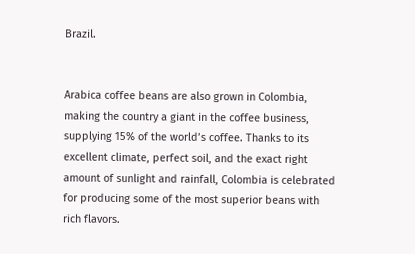Brazil.


Arabica coffee beans are also grown in Colombia, making the country a giant in the coffee business, supplying 15% of the world’s coffee. Thanks to its excellent climate, perfect soil, and the exact right amount of sunlight and rainfall, Colombia is celebrated for producing some of the most superior beans with rich flavors.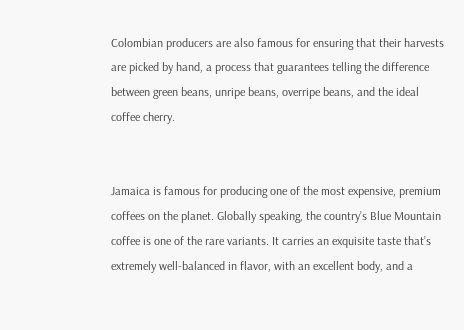Colombian producers are also famous for ensuring that their harvests are picked by hand, a process that guarantees telling the difference between green beans, unripe beans, overripe beans, and the ideal coffee cherry.


Jamaica is famous for producing one of the most expensive, premium coffees on the planet. Globally speaking, the country’s Blue Mountain coffee is one of the rare variants. It carries an exquisite taste that’s extremely well-balanced in flavor, with an excellent body, and a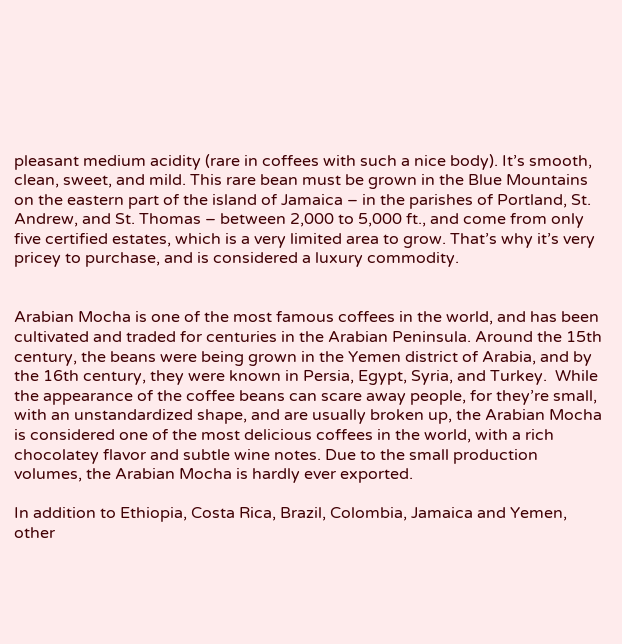pleasant medium acidity (rare in coffees with such a nice body). It’s smooth, clean, sweet, and mild. This rare bean must be grown in the Blue Mountains on the eastern part of the island of Jamaica – in the parishes of Portland, St. Andrew, and St. Thomas – between 2,000 to 5,000 ft., and come from only five certified estates, which is a very limited area to grow. That’s why it’s very pricey to purchase, and is considered a luxury commodity.


Arabian Mocha is one of the most famous coffees in the world, and has been cultivated and traded for centuries in the Arabian Peninsula. Around the 15th century, the beans were being grown in the Yemen district of Arabia, and by the 16th century, they were known in Persia, Egypt, Syria, and Turkey.  While the appearance of the coffee beans can scare away people, for they’re small, with an unstandardized shape, and are usually broken up, the Arabian Mocha is considered one of the most delicious coffees in the world, with a rich chocolatey flavor and subtle wine notes. Due to the small production volumes, the Arabian Mocha is hardly ever exported.

In addition to Ethiopia, Costa Rica, Brazil, Colombia, Jamaica and Yemen, other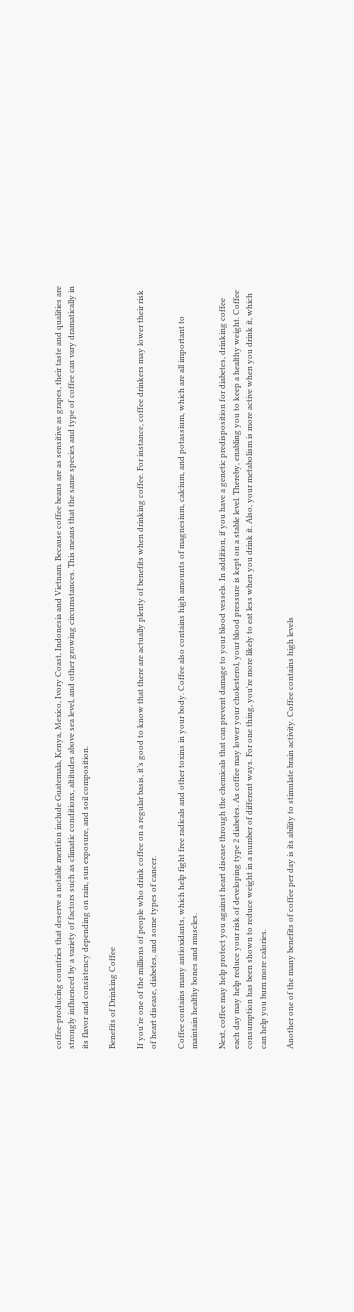coffee-producing countries that deserve a notable mention include Guatemala, Kenya, Mexico, Ivory Coast, Indonesia and Vietnam. Because coffee beans are as sensitive as grapes, their taste and qualities are strongly influenced by a variety of factors such as climatic conditions, altitudes above sea level, and other growing circumstances. This means that the same species and type of coffee can vary dramatically in its flavor and consistency depending on rain, sun exposure, and soil composition.

Benefits of Drinking Coffee

If you're one of the millions of people who drink coffee on a regular basis, it’s good to know that there are actually plenty of benefits when drinking coffee. For instance, coffee drinkers may lower their risk of heart disease, diabetes, and some types of cancer.

Coffee contains many antioxidants, which help fight free radicals and other toxins in your body. Coffee also contains high amounts of magnesium, calcium, and potassium, which are all important to maintain healthy bones and muscles.

Next, coffee may help protect you against heart disease through the chemicals that can prevent damage to your blood vessels. In addition, if you have a genetic predisposition for diabetes, drinking coffee each day may help reduce your risk of developing type 2 diabetes. As coffee may lower your cholesterol, your blood pressure is kept on a stable level. Thereby, enabling you to keep a healthy weight. Coffee consumption has been shown to reduce weight in a number of different ways. For one thing, you're more likely to eat less when you drink it. Also, your metabolism is more active when you drink it, which can help you burn more calories.

Another one of the many benefits of coffee per day is its ability to stimulate brain activity. Coffee contains high levels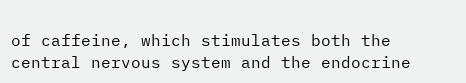of caffeine, which stimulates both the central nervous system and the endocrine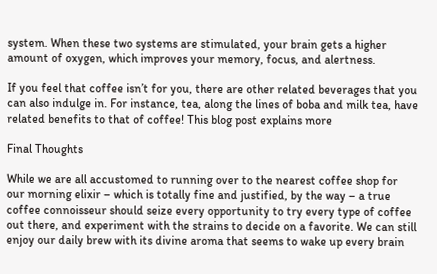system. When these two systems are stimulated, your brain gets a higher amount of oxygen, which improves your memory, focus, and alertness.

If you feel that coffee isn’t for you, there are other related beverages that you can also indulge in. For instance, tea, along the lines of boba and milk tea, have related benefits to that of coffee! This blog post explains more

Final Thoughts

While we are all accustomed to running over to the nearest coffee shop for our morning elixir – which is totally fine and justified, by the way – a true coffee connoisseur should seize every opportunity to try every type of coffee out there, and experiment with the strains to decide on a favorite. We can still enjoy our daily brew with its divine aroma that seems to wake up every brain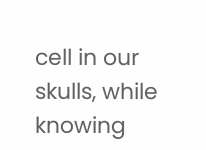cell in our skulls, while knowing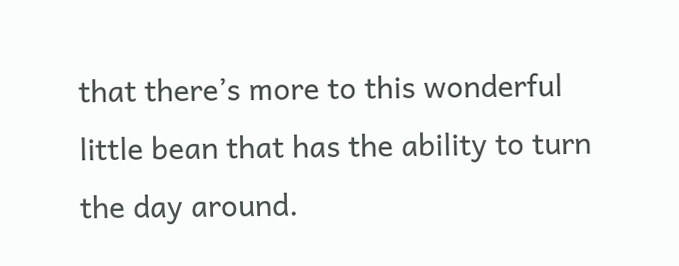that there’s more to this wonderful little bean that has the ability to turn the day around.